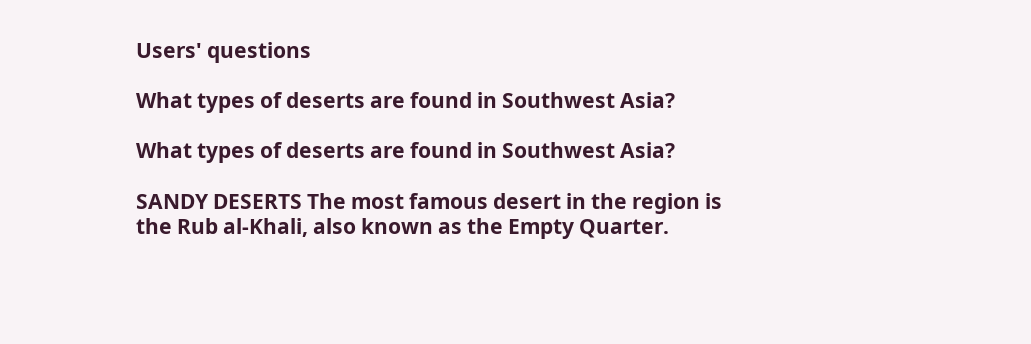Users' questions

What types of deserts are found in Southwest Asia?

What types of deserts are found in Southwest Asia?

SANDY DESERTS The most famous desert in the region is the Rub al-Khali, also known as the Empty Quarter.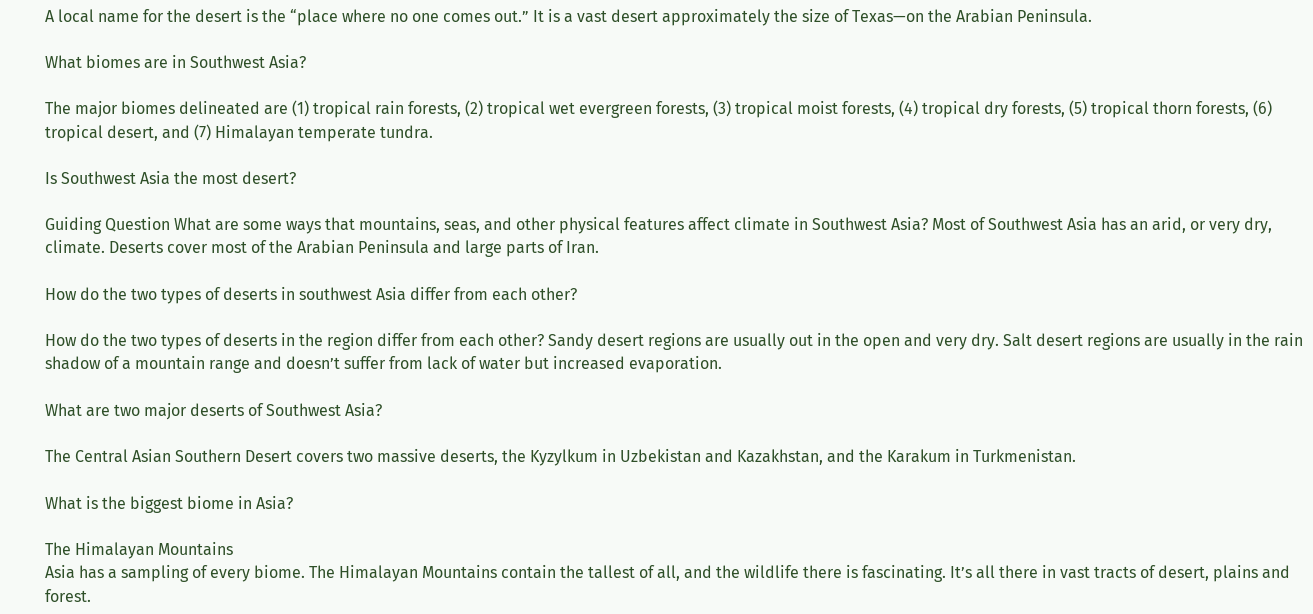A local name for the desert is the “place where no one comes out.” It is a vast desert approximately the size of Texas—on the Arabian Peninsula.

What biomes are in Southwest Asia?

The major biomes delineated are (1) tropical rain forests, (2) tropical wet evergreen forests, (3) tropical moist forests, (4) tropical dry forests, (5) tropical thorn forests, (6) tropical desert, and (7) Himalayan temperate tundra.

Is Southwest Asia the most desert?

Guiding Question What are some ways that mountains, seas, and other physical features affect climate in Southwest Asia? Most of Southwest Asia has an arid, or very dry, climate. Deserts cover most of the Arabian Peninsula and large parts of Iran.

How do the two types of deserts in southwest Asia differ from each other?

How do the two types of deserts in the region differ from each other? Sandy desert regions are usually out in the open and very dry. Salt desert regions are usually in the rain shadow of a mountain range and doesn’t suffer from lack of water but increased evaporation.

What are two major deserts of Southwest Asia?

The Central Asian Southern Desert covers two massive deserts, the Kyzylkum in Uzbekistan and Kazakhstan, and the Karakum in Turkmenistan.

What is the biggest biome in Asia?

The Himalayan Mountains
Asia has a sampling of every biome. The Himalayan Mountains contain the tallest of all, and the wildlife there is fascinating. It’s all there in vast tracts of desert, plains and forest.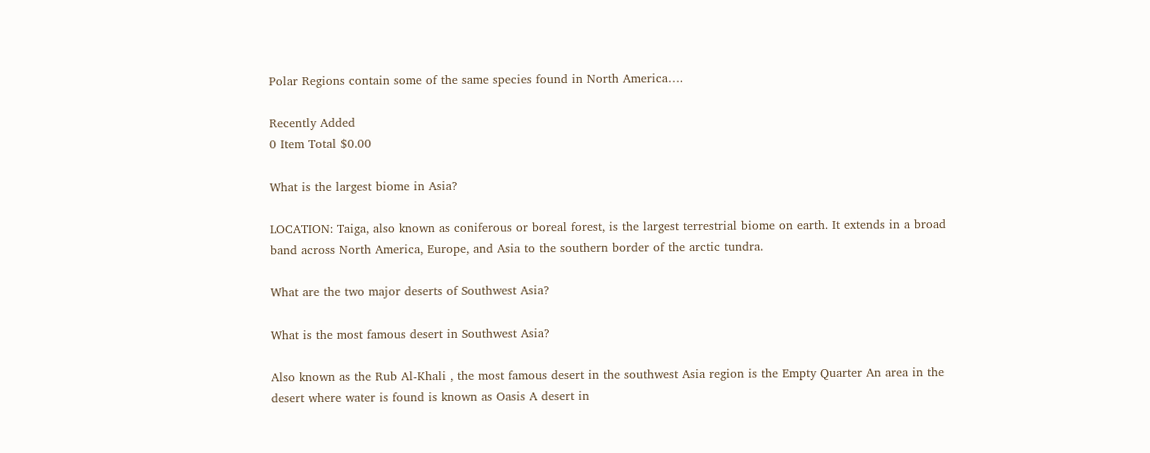Polar Regions contain some of the same species found in North America….

Recently Added
0 Item Total $0.00

What is the largest biome in Asia?

LOCATION: Taiga, also known as coniferous or boreal forest, is the largest terrestrial biome on earth. It extends in a broad band across North America, Europe, and Asia to the southern border of the arctic tundra.

What are the two major deserts of Southwest Asia?

What is the most famous desert in Southwest Asia?

Also known as the Rub Al-Khali , the most famous desert in the southwest Asia region is the Empty Quarter An area in the desert where water is found is known as Oasis A desert in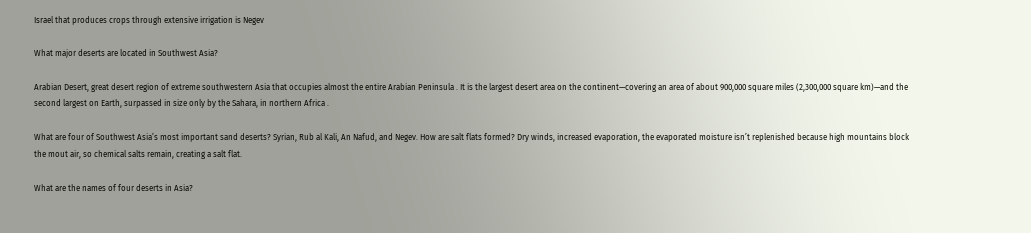Israel that produces crops through extensive irrigation is Negev

What major deserts are located in Southwest Asia?

Arabian Desert, great desert region of extreme southwestern Asia that occupies almost the entire Arabian Peninsula . It is the largest desert area on the continent—covering an area of about 900,000 square miles (2,300,000 square km)—and the second largest on Earth, surpassed in size only by the Sahara, in northern Africa .

What are four of Southwest Asia’s most important sand deserts? Syrian, Rub al Kali, An Nafud, and Negev. How are salt flats formed? Dry winds, increased evaporation, the evaporated moisture isn’t replenished because high mountains block the mout air, so chemical salts remain, creating a salt flat.

What are the names of four deserts in Asia?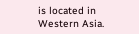is located in Western Asia.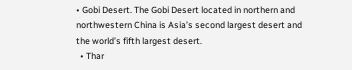• Gobi Desert. The Gobi Desert located in northern and northwestern China is Asia’s second largest desert and the world’s fifth largest desert.
  • Thar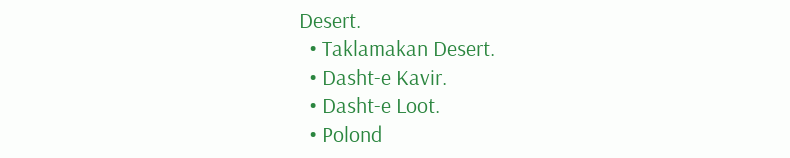Desert.
  • Taklamakan Desert.
  • Dasht-e Kavir.
  • Dasht-e Loot.
  • Polond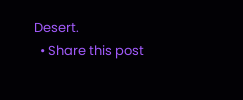Desert.
  • Share this post